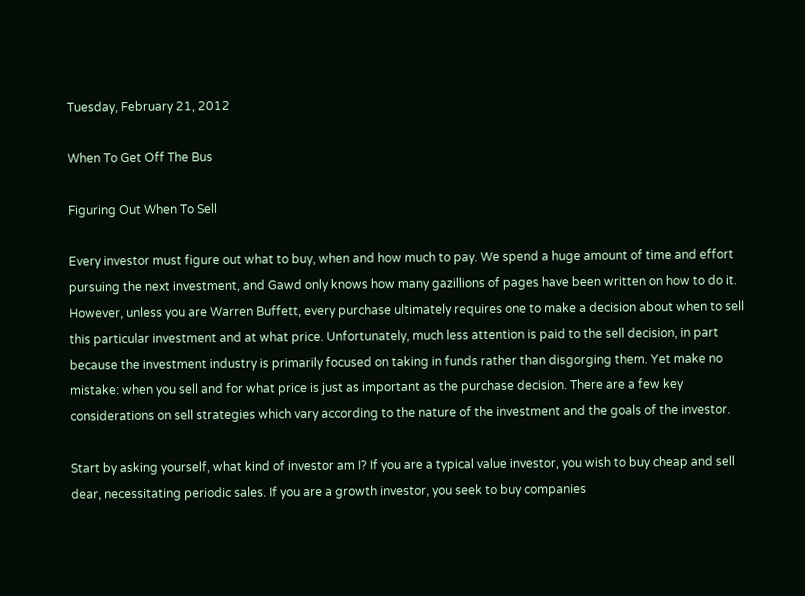Tuesday, February 21, 2012

When To Get Off The Bus

Figuring Out When To Sell

Every investor must figure out what to buy, when and how much to pay. We spend a huge amount of time and effort pursuing the next investment, and Gawd only knows how many gazillions of pages have been written on how to do it. However, unless you are Warren Buffett, every purchase ultimately requires one to make a decision about when to sell this particular investment and at what price. Unfortunately, much less attention is paid to the sell decision, in part because the investment industry is primarily focused on taking in funds rather than disgorging them. Yet make no mistake: when you sell and for what price is just as important as the purchase decision. There are a few key considerations on sell strategies which vary according to the nature of the investment and the goals of the investor.

Start by asking yourself, what kind of investor am I? If you are a typical value investor, you wish to buy cheap and sell dear, necessitating periodic sales. If you are a growth investor, you seek to buy companies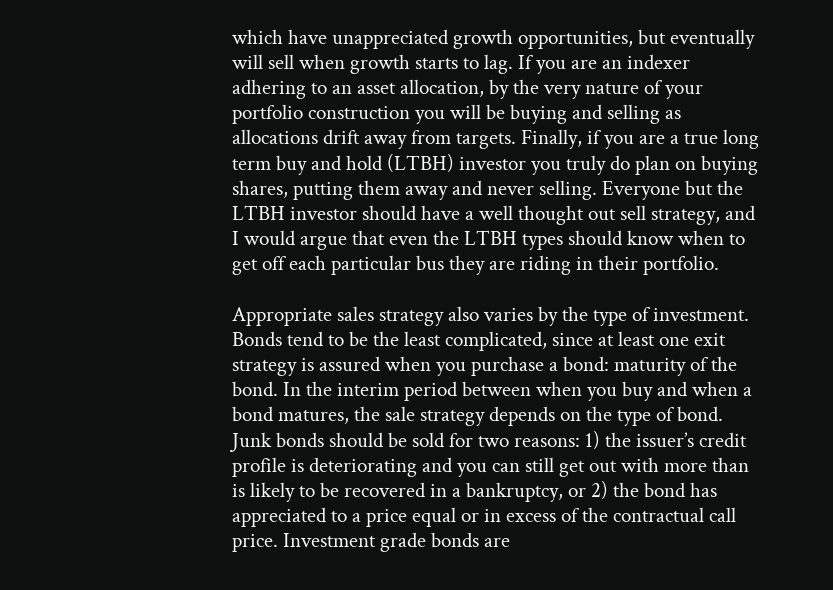which have unappreciated growth opportunities, but eventually will sell when growth starts to lag. If you are an indexer adhering to an asset allocation, by the very nature of your portfolio construction you will be buying and selling as allocations drift away from targets. Finally, if you are a true long term buy and hold (LTBH) investor you truly do plan on buying shares, putting them away and never selling. Everyone but the LTBH investor should have a well thought out sell strategy, and I would argue that even the LTBH types should know when to get off each particular bus they are riding in their portfolio.

Appropriate sales strategy also varies by the type of investment. Bonds tend to be the least complicated, since at least one exit strategy is assured when you purchase a bond: maturity of the bond. In the interim period between when you buy and when a bond matures, the sale strategy depends on the type of bond. Junk bonds should be sold for two reasons: 1) the issuer’s credit profile is deteriorating and you can still get out with more than is likely to be recovered in a bankruptcy, or 2) the bond has appreciated to a price equal or in excess of the contractual call price. Investment grade bonds are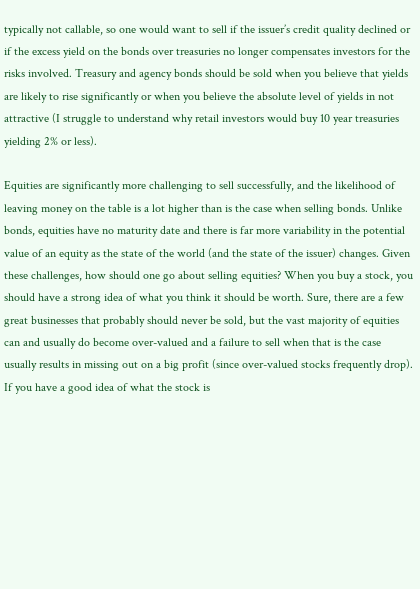typically not callable, so one would want to sell if the issuer’s credit quality declined or if the excess yield on the bonds over treasuries no longer compensates investors for the risks involved. Treasury and agency bonds should be sold when you believe that yields are likely to rise significantly or when you believe the absolute level of yields in not attractive (I struggle to understand why retail investors would buy 10 year treasuries yielding 2% or less).

Equities are significantly more challenging to sell successfully, and the likelihood of leaving money on the table is a lot higher than is the case when selling bonds. Unlike bonds, equities have no maturity date and there is far more variability in the potential value of an equity as the state of the world (and the state of the issuer) changes. Given these challenges, how should one go about selling equities? When you buy a stock, you should have a strong idea of what you think it should be worth. Sure, there are a few great businesses that probably should never be sold, but the vast majority of equities can and usually do become over-valued and a failure to sell when that is the case usually results in missing out on a big profit (since over-valued stocks frequently drop). If you have a good idea of what the stock is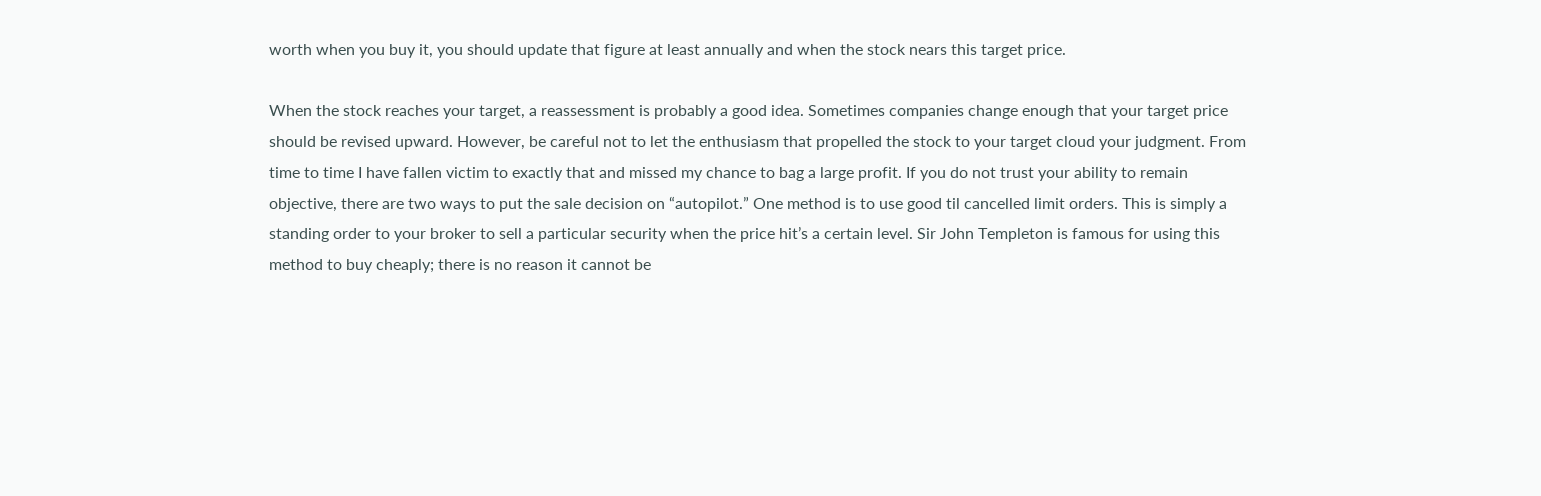worth when you buy it, you should update that figure at least annually and when the stock nears this target price.

When the stock reaches your target, a reassessment is probably a good idea. Sometimes companies change enough that your target price should be revised upward. However, be careful not to let the enthusiasm that propelled the stock to your target cloud your judgment. From time to time I have fallen victim to exactly that and missed my chance to bag a large profit. If you do not trust your ability to remain objective, there are two ways to put the sale decision on “autopilot.” One method is to use good til cancelled limit orders. This is simply a standing order to your broker to sell a particular security when the price hit’s a certain level. Sir John Templeton is famous for using this method to buy cheaply; there is no reason it cannot be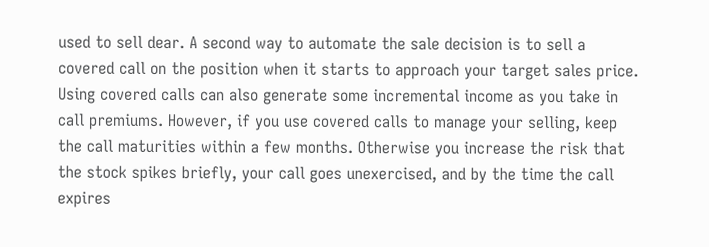used to sell dear. A second way to automate the sale decision is to sell a covered call on the position when it starts to approach your target sales price. Using covered calls can also generate some incremental income as you take in call premiums. However, if you use covered calls to manage your selling, keep the call maturities within a few months. Otherwise you increase the risk that the stock spikes briefly, your call goes unexercised, and by the time the call expires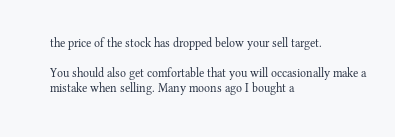the price of the stock has dropped below your sell target.

You should also get comfortable that you will occasionally make a mistake when selling. Many moons ago I bought a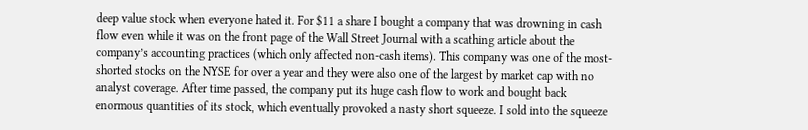deep value stock when everyone hated it. For $11 a share I bought a company that was drowning in cash flow even while it was on the front page of the Wall Street Journal with a scathing article about the company’s accounting practices (which only affected non-cash items). This company was one of the most-shorted stocks on the NYSE for over a year and they were also one of the largest by market cap with no analyst coverage. After time passed, the company put its huge cash flow to work and bought back enormous quantities of its stock, which eventually provoked a nasty short squeeze. I sold into the squeeze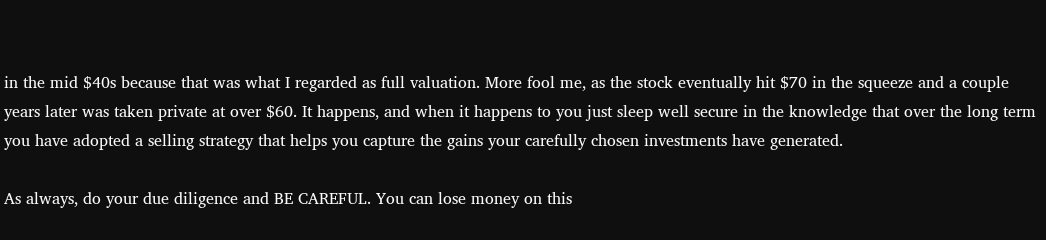in the mid $40s because that was what I regarded as full valuation. More fool me, as the stock eventually hit $70 in the squeeze and a couple years later was taken private at over $60. It happens, and when it happens to you just sleep well secure in the knowledge that over the long term you have adopted a selling strategy that helps you capture the gains your carefully chosen investments have generated.

As always, do your due diligence and BE CAREFUL. You can lose money on this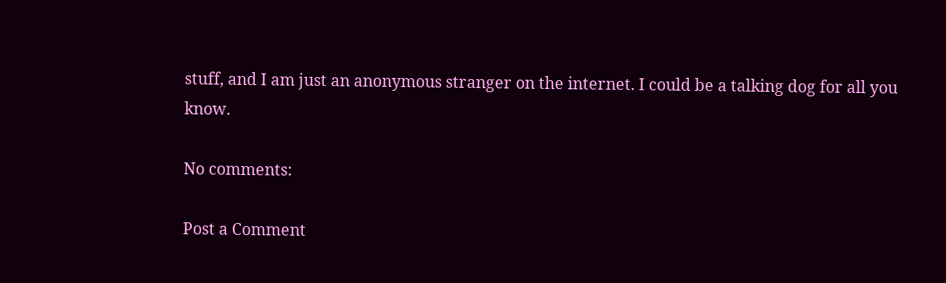stuff, and I am just an anonymous stranger on the internet. I could be a talking dog for all you know.

No comments:

Post a Comment